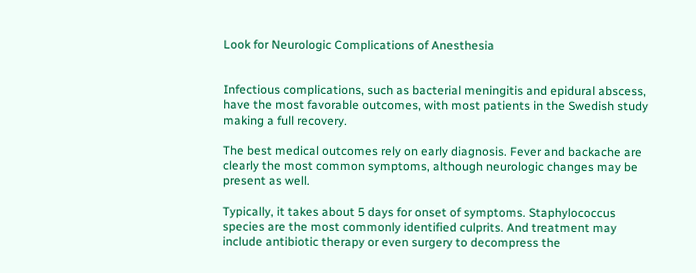Look for Neurologic Complications of Anesthesia


Infectious complications, such as bacterial meningitis and epidural abscess, have the most favorable outcomes, with most patients in the Swedish study making a full recovery.

The best medical outcomes rely on early diagnosis. Fever and backache are clearly the most common symptoms, although neurologic changes may be present as well.

Typically, it takes about 5 days for onset of symptoms. Staphylococcus species are the most commonly identified culprits. And treatment may include antibiotic therapy or even surgery to decompress the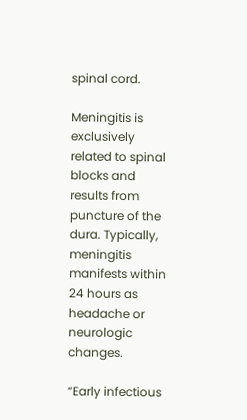spinal cord.

Meningitis is exclusively related to spinal blocks and results from puncture of the dura. Typically, meningitis manifests within 24 hours as headache or neurologic changes.

“Early infectious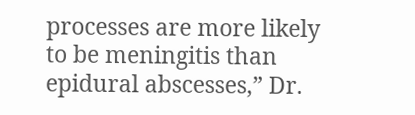processes are more likely to be meningitis than epidural abscesses,” Dr.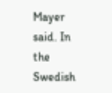Mayer said. In the Swedish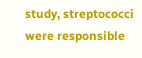study, streptococci were responsible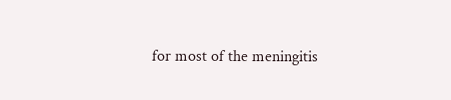for most of the meningitis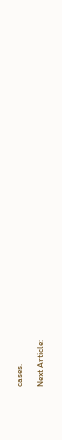cases.

Next Article: